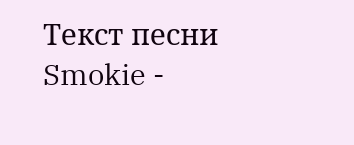Текст песни Smokie -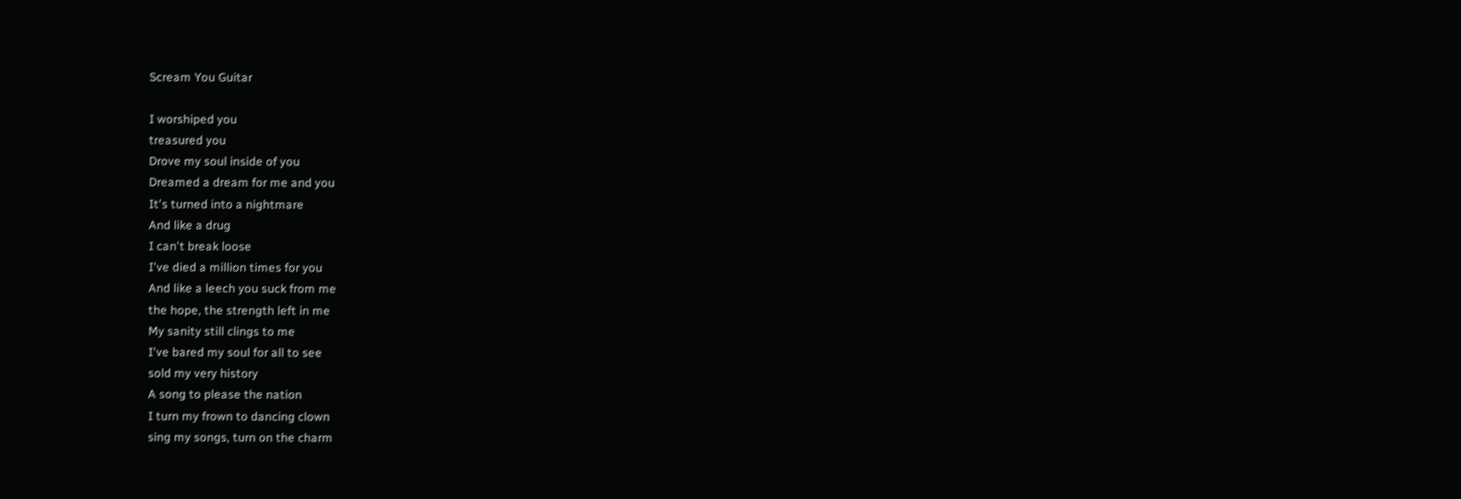Scream You Guitar

I worshiped you
treasured you
Drove my soul inside of you
Dreamed a dream for me and you
It's turned into a nightmare
And like a drug
I can't break loose
I've died a million times for you
And like a leech you suck from me
the hope, the strength left in me
My sanity still clings to me
I've bared my soul for all to see
sold my very history
A song to please the nation
I turn my frown to dancing clown
sing my songs, turn on the charm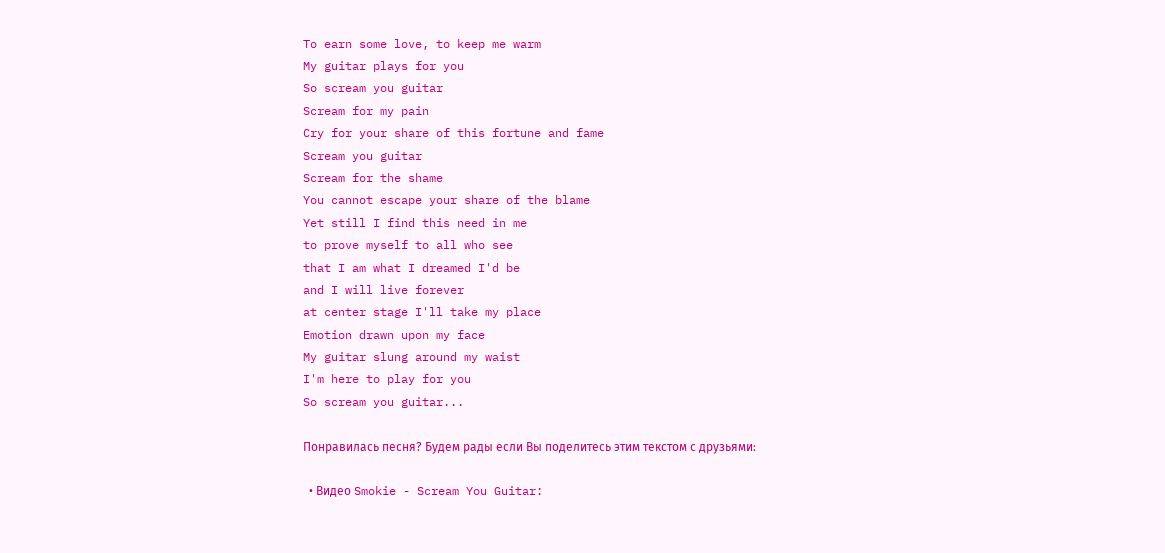To earn some love, to keep me warm
My guitar plays for you
So scream you guitar
Scream for my pain
Cry for your share of this fortune and fame
Scream you guitar
Scream for the shame
You cannot escape your share of the blame
Yet still I find this need in me
to prove myself to all who see
that I am what I dreamed I'd be
and I will live forever
at center stage I'll take my place
Emotion drawn upon my face
My guitar slung around my waist
I'm here to play for you
So scream you guitar...

Понравилась песня? Будем рады если Вы поделитесь этим текстом с друзьями:

  • Видео Smokie - Scream You Guitar: